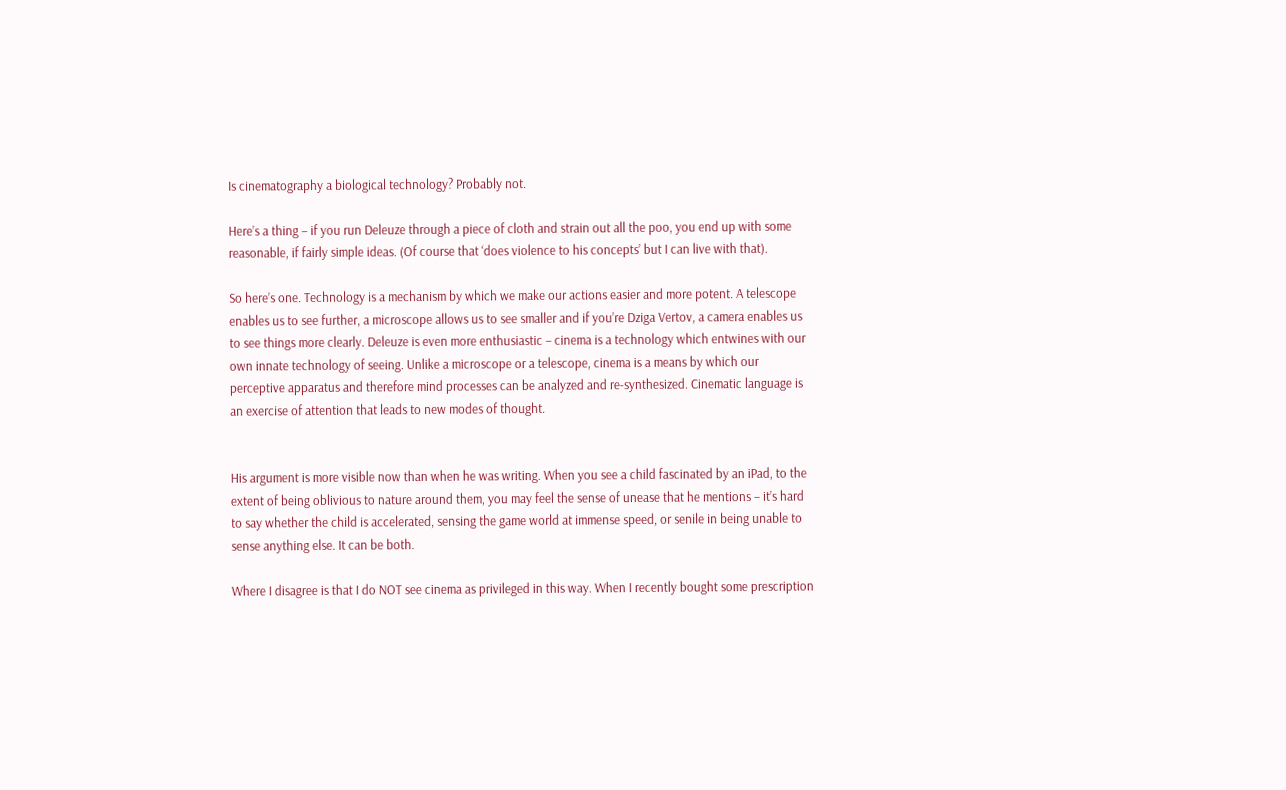Is cinematography a biological technology? Probably not.

Here’s a thing – if you run Deleuze through a piece of cloth and strain out all the poo, you end up with some reasonable, if fairly simple ideas. (Of course that ‘does violence to his concepts’ but I can live with that).

So here’s one. Technology is a mechanism by which we make our actions easier and more potent. A telescope enables us to see further, a microscope allows us to see smaller and if you’re Dziga Vertov, a camera enables us to see things more clearly. Deleuze is even more enthusiastic – cinema is a technology which entwines with our own innate technology of seeing. Unlike a microscope or a telescope, cinema is a means by which our perceptive apparatus and therefore mind processes can be analyzed and re-synthesized. Cinematic language is an exercise of attention that leads to new modes of thought.


His argument is more visible now than when he was writing. When you see a child fascinated by an iPad, to the extent of being oblivious to nature around them, you may feel the sense of unease that he mentions – it’s hard to say whether the child is accelerated, sensing the game world at immense speed, or senile in being unable to sense anything else. It can be both.

Where I disagree is that I do NOT see cinema as privileged in this way. When I recently bought some prescription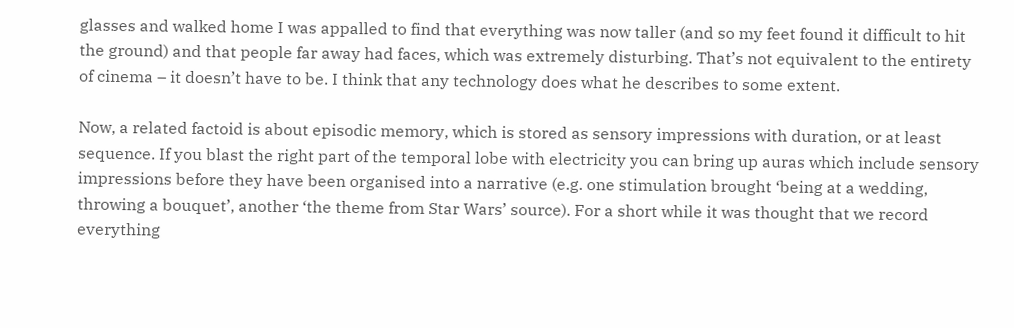glasses and walked home I was appalled to find that everything was now taller (and so my feet found it difficult to hit the ground) and that people far away had faces, which was extremely disturbing. That’s not equivalent to the entirety of cinema – it doesn’t have to be. I think that any technology does what he describes to some extent.

Now, a related factoid is about episodic memory, which is stored as sensory impressions with duration, or at least sequence. If you blast the right part of the temporal lobe with electricity you can bring up auras which include sensory impressions before they have been organised into a narrative (e.g. one stimulation brought ‘being at a wedding, throwing a bouquet’, another ‘the theme from Star Wars’ source). For a short while it was thought that we record everything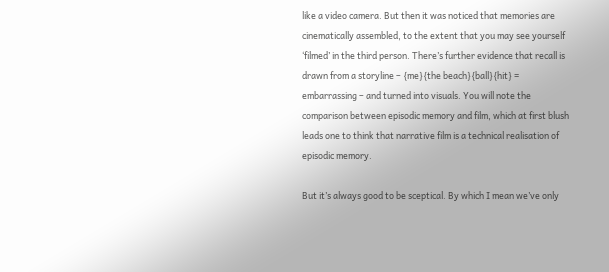like a video camera. But then it was noticed that memories are cinematically assembled, to the extent that you may see yourself ‘filmed’ in the third person. There’s further evidence that recall is drawn from a storyline – {me}{the beach}{ball}{hit} = embarrassing – and turned into visuals. You will note the comparison between episodic memory and film, which at first blush leads one to think that narrative film is a technical realisation of episodic memory.

But it’s always good to be sceptical. By which I mean we’ve only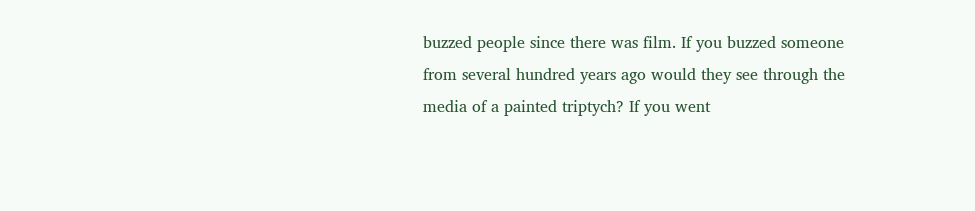buzzed people since there was film. If you buzzed someone from several hundred years ago would they see through the media of a painted triptych? If you went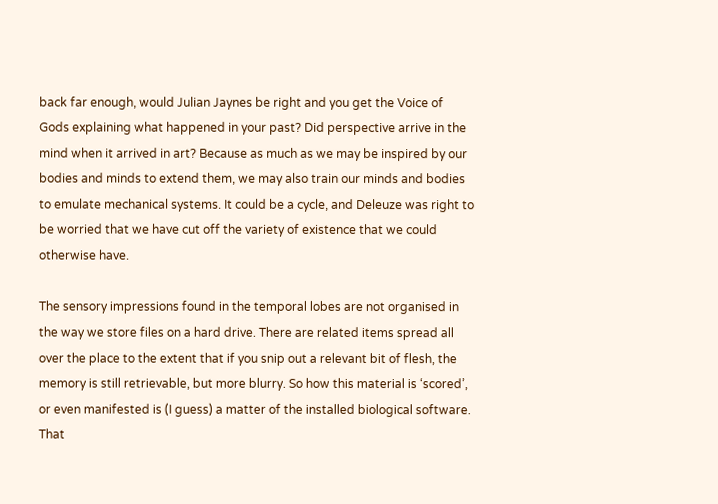back far enough, would Julian Jaynes be right and you get the Voice of Gods explaining what happened in your past? Did perspective arrive in the mind when it arrived in art? Because as much as we may be inspired by our bodies and minds to extend them, we may also train our minds and bodies to emulate mechanical systems. It could be a cycle, and Deleuze was right to be worried that we have cut off the variety of existence that we could otherwise have.

The sensory impressions found in the temporal lobes are not organised in the way we store files on a hard drive. There are related items spread all over the place to the extent that if you snip out a relevant bit of flesh, the memory is still retrievable, but more blurry. So how this material is ‘scored’, or even manifested is (I guess) a matter of the installed biological software. That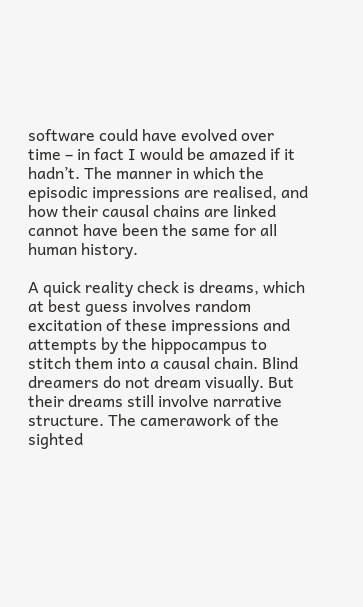software could have evolved over time – in fact I would be amazed if it hadn’t. The manner in which the episodic impressions are realised, and how their causal chains are linked cannot have been the same for all human history.

A quick reality check is dreams, which at best guess involves random excitation of these impressions and attempts by the hippocampus to stitch them into a causal chain. Blind dreamers do not dream visually. But their dreams still involve narrative structure. The camerawork of the sighted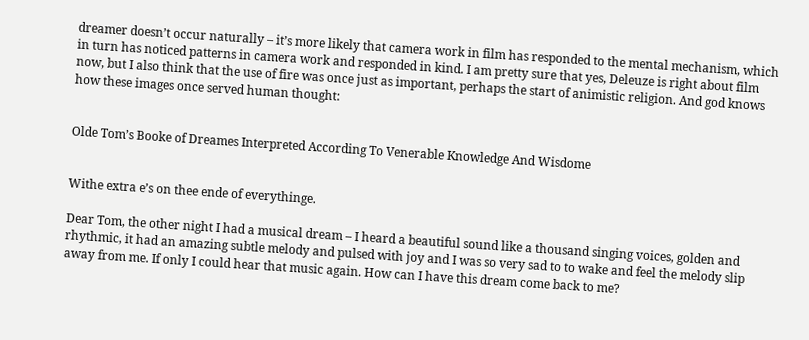dreamer doesn’t occur naturally – it’s more likely that camera work in film has responded to the mental mechanism, which in turn has noticed patterns in camera work and responded in kind. I am pretty sure that yes, Deleuze is right about film now, but I also think that the use of fire was once just as important, perhaps the start of animistic religion. And god knows how these images once served human thought:


Olde Tom’s Booke of Dreames Interpreted According To Venerable Knowledge And Wisdome


Withe extra e’s on thee ende of everythinge.

Dear Tom, the other night I had a musical dream – I heard a beautiful sound like a thousand singing voices, golden and rhythmic, it had an amazing subtle melody and pulsed with joy and I was so very sad to to wake and feel the melody slip away from me. If only I could hear that music again. How can I have this dream come back to me?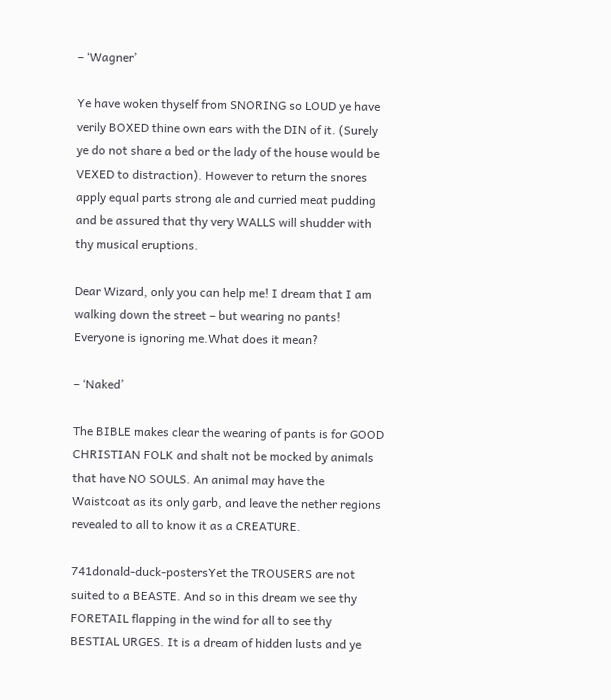– ‘Wagner’

Ye have woken thyself from SNORING so LOUD ye have verily BOXED thine own ears with the DIN of it. (Surely ye do not share a bed or the lady of the house would be VEXED to distraction). However to return the snores apply equal parts strong ale and curried meat pudding and be assured that thy very WALLS will shudder with thy musical eruptions.

Dear Wizard, only you can help me! I dream that I am walking down the street – but wearing no pants! Everyone is ignoring me.What does it mean?

– ‘Naked’

The BIBLE makes clear the wearing of pants is for GOOD CHRISTIAN FOLK and shalt not be mocked by animals that have NO SOULS. An animal may have the Waistcoat as its only garb, and leave the nether regions revealed to all to know it as a CREATURE.

741donald-duck-postersYet the TROUSERS are not suited to a BEASTE. And so in this dream we see thy FORETAIL flapping in the wind for all to see thy BESTIAL URGES. It is a dream of hidden lusts and ye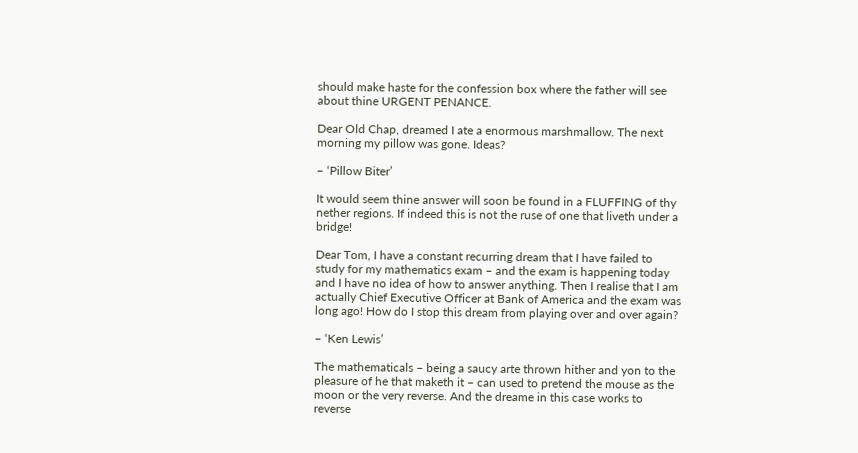should make haste for the confession box where the father will see about thine URGENT PENANCE.

Dear Old Chap, dreamed I ate a enormous marshmallow. The next morning my pillow was gone. Ideas?

– ‘Pillow Biter’

It would seem thine answer will soon be found in a FLUFFING of thy nether regions. If indeed this is not the ruse of one that liveth under a bridge!

Dear Tom, I have a constant recurring dream that I have failed to study for my mathematics exam – and the exam is happening today and I have no idea of how to answer anything. Then I realise that I am actually Chief Executive Officer at Bank of America and the exam was long ago! How do I stop this dream from playing over and over again?

– ‘Ken Lewis’

The mathematicals – being a saucy arte thrown hither and yon to the pleasure of he that maketh it – can used to pretend the mouse as the moon or the very reverse. And the dreame in this case works to reverse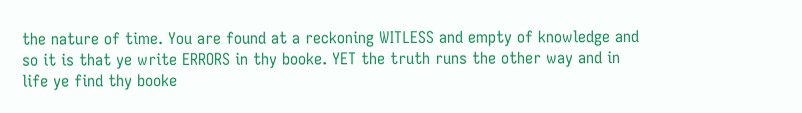the nature of time. You are found at a reckoning WITLESS and empty of knowledge and so it is that ye write ERRORS in thy booke. YET the truth runs the other way and in life ye find thy booke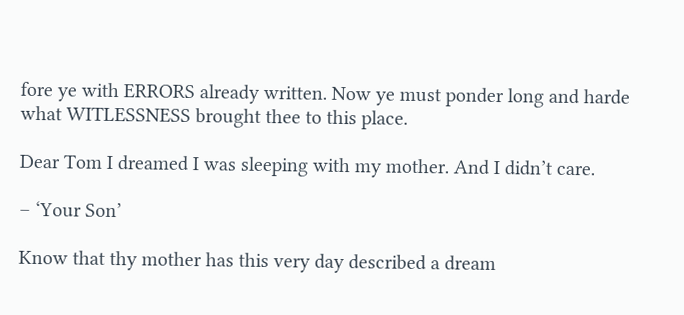fore ye with ERRORS already written. Now ye must ponder long and harde what WITLESSNESS brought thee to this place.

Dear Tom I dreamed I was sleeping with my mother. And I didn’t care.

– ‘Your Son’

Know that thy mother has this very day described a dream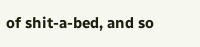of shit-a-bed, and so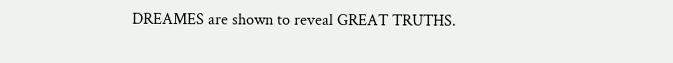DREAMES are shown to reveal GREAT TRUTHS.